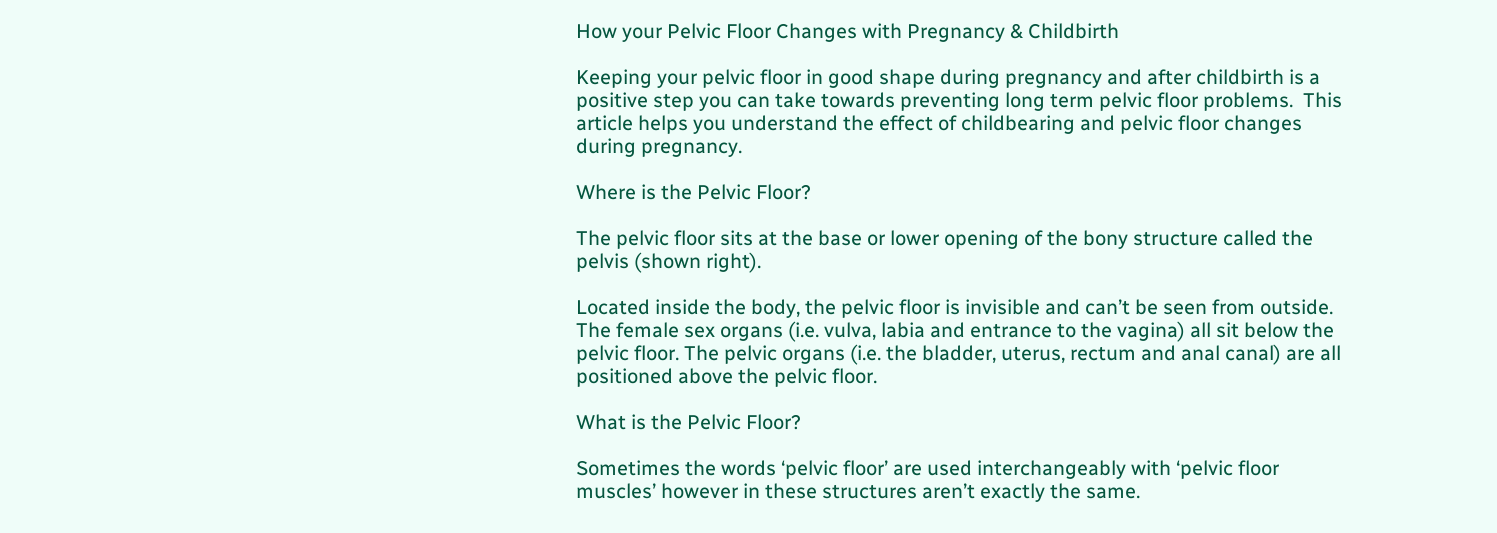How your Pelvic Floor Changes with Pregnancy & Childbirth

Keeping your pelvic floor in good shape during pregnancy and after childbirth is a positive step you can take towards preventing long term pelvic floor problems.  This article helps you understand the effect of childbearing and pelvic floor changes during pregnancy.

Where is the Pelvic Floor?

The pelvic floor sits at the base or lower opening of the bony structure called the pelvis (shown right).

Located inside the body, the pelvic floor is invisible and can’t be seen from outside. The female sex organs (i.e. vulva, labia and entrance to the vagina) all sit below the pelvic floor. The pelvic organs (i.e. the bladder, uterus, rectum and anal canal) are all positioned above the pelvic floor.

What is the Pelvic Floor?

Sometimes the words ‘pelvic floor’ are used interchangeably with ‘pelvic floor muscles’ however in these structures aren’t exactly the same.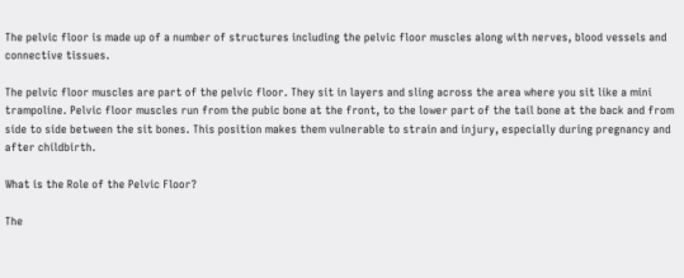The pelvic floor is made up of a number of structures including the pelvic floor muscles along with nerves, blood vessels and connective tissues.

The pelvic floor muscles are part of the pelvic floor. They sit in layers and sling across the area where you sit like a mini trampoline. Pelvic floor muscles run from the pubic bone at the front, to the lower part of the tail bone at the back and from side to side between the sit bones. This position makes them vulnerable to strain and injury, especially during pregnancy and after childbirth.

What is the Role of the Pelvic Floor?

The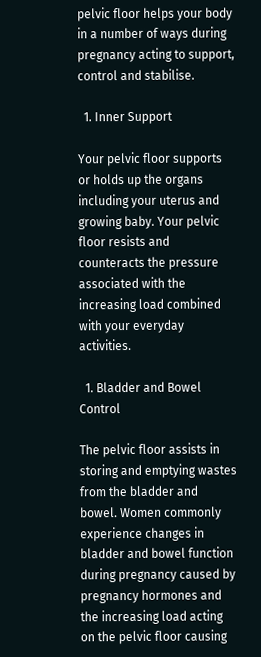pelvic floor helps your body in a number of ways during pregnancy acting to support, control and stabilise.

  1. Inner Support

Your pelvic floor supports or holds up the organs including your uterus and growing baby. Your pelvic floor resists and counteracts the pressure associated with the increasing load combined with your everyday activities.

  1. Bladder and Bowel Control

The pelvic floor assists in storing and emptying wastes from the bladder and bowel. Women commonly experience changes in bladder and bowel function during pregnancy caused by pregnancy hormones and the increasing load acting on the pelvic floor causing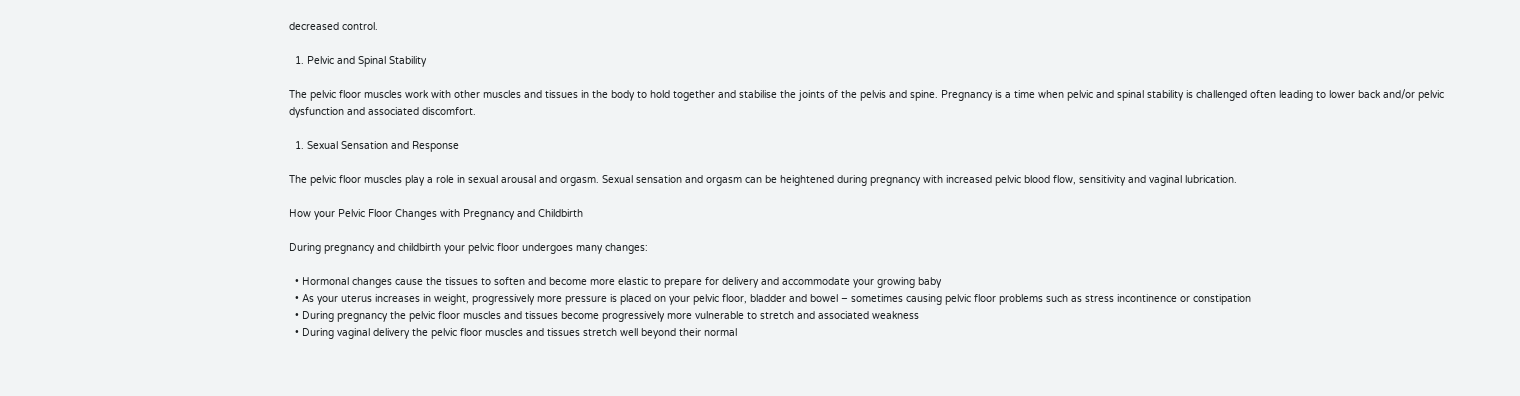decreased control.

  1. Pelvic and Spinal Stability

The pelvic floor muscles work with other muscles and tissues in the body to hold together and stabilise the joints of the pelvis and spine. Pregnancy is a time when pelvic and spinal stability is challenged often leading to lower back and/or pelvic dysfunction and associated discomfort.

  1. Sexual Sensation and Response

The pelvic floor muscles play a role in sexual arousal and orgasm. Sexual sensation and orgasm can be heightened during pregnancy with increased pelvic blood flow, sensitivity and vaginal lubrication.

How your Pelvic Floor Changes with Pregnancy and Childbirth

During pregnancy and childbirth your pelvic floor undergoes many changes:

  • Hormonal changes cause the tissues to soften and become more elastic to prepare for delivery and accommodate your growing baby
  • As your uterus increases in weight, progressively more pressure is placed on your pelvic floor, bladder and bowel – sometimes causing pelvic floor problems such as stress incontinence or constipation
  • During pregnancy the pelvic floor muscles and tissues become progressively more vulnerable to stretch and associated weakness
  • During vaginal delivery the pelvic floor muscles and tissues stretch well beyond their normal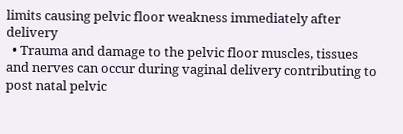limits causing pelvic floor weakness immediately after delivery
  • Trauma and damage to the pelvic floor muscles, tissues and nerves can occur during vaginal delivery contributing to post natal pelvic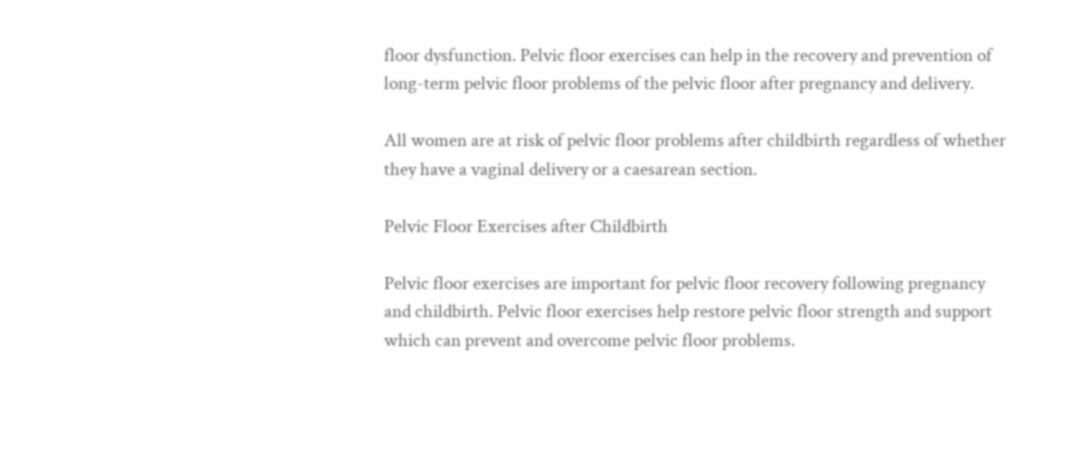floor dysfunction. Pelvic floor exercises can help in the recovery and prevention of long-term pelvic floor problems of the pelvic floor after pregnancy and delivery.

All women are at risk of pelvic floor problems after childbirth regardless of whether they have a vaginal delivery or a caesarean section.

Pelvic Floor Exercises after Childbirth

Pelvic floor exercises are important for pelvic floor recovery following pregnancy and childbirth. Pelvic floor exercises help restore pelvic floor strength and support which can prevent and overcome pelvic floor problems.